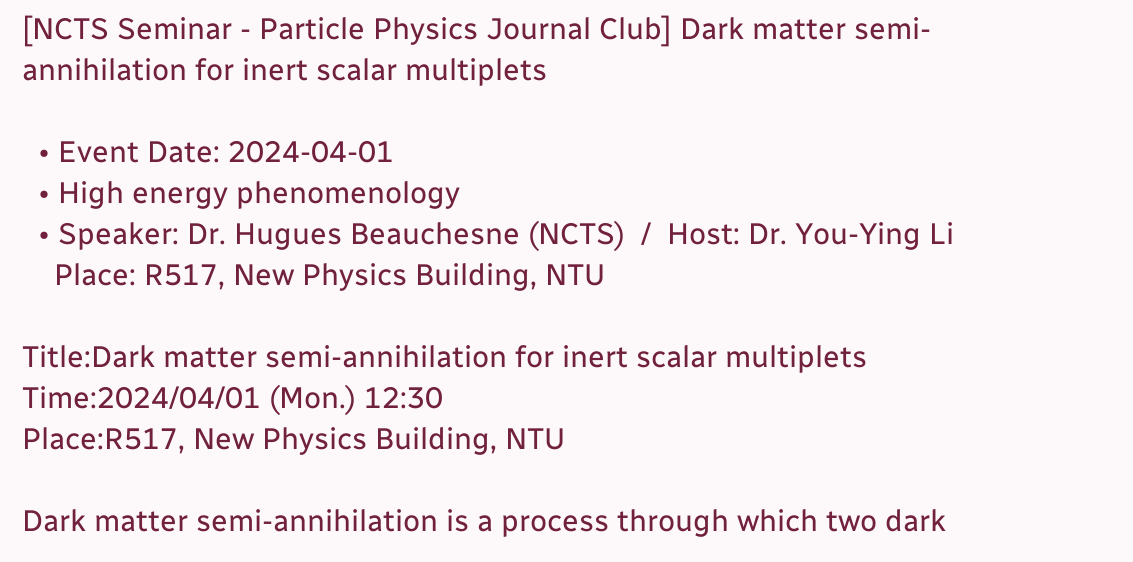[NCTS Seminar - Particle Physics Journal Club] Dark matter semi-annihilation for inert scalar multiplets

  • Event Date: 2024-04-01
  • High energy phenomenology
  • Speaker: Dr. Hugues Beauchesne (NCTS)  /  Host: Dr. You-Ying Li
    Place: R517, New Physics Building, NTU

Title:Dark matter semi-annihilation for inert scalar multiplets
Time:2024/04/01 (Mon.) 12:30
Place:R517, New Physics Building, NTU

Dark matter semi-annihilation is a process through which two dark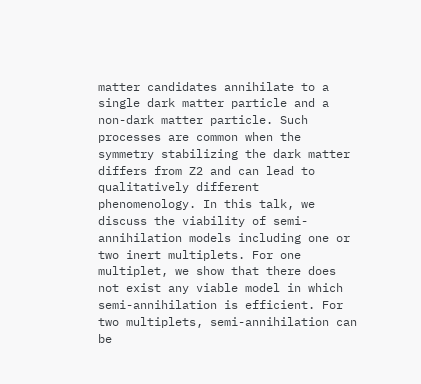matter candidates annihilate to a single dark matter particle and a non-dark matter particle. Such processes are common when the symmetry stabilizing the dark matter differs from Z2 and can lead to qualitatively different phenomenology. In this talk, we discuss the viability of semi-annihilation models including one or two inert multiplets. For one multiplet, we show that there does not exist any viable model in which semi-annihilation is efficient. For two multiplets, semi-annihilation can be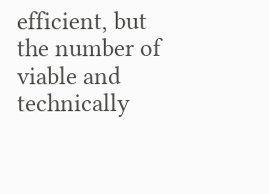efficient, but the number of viable and technically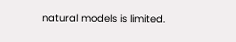natural models is limited.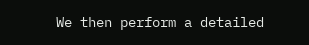We then perform a detailed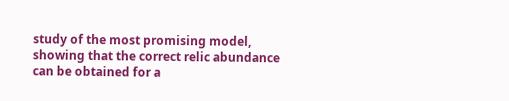study of the most promising model, showing that the correct relic abundance can be obtained for a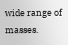wide range of masses.